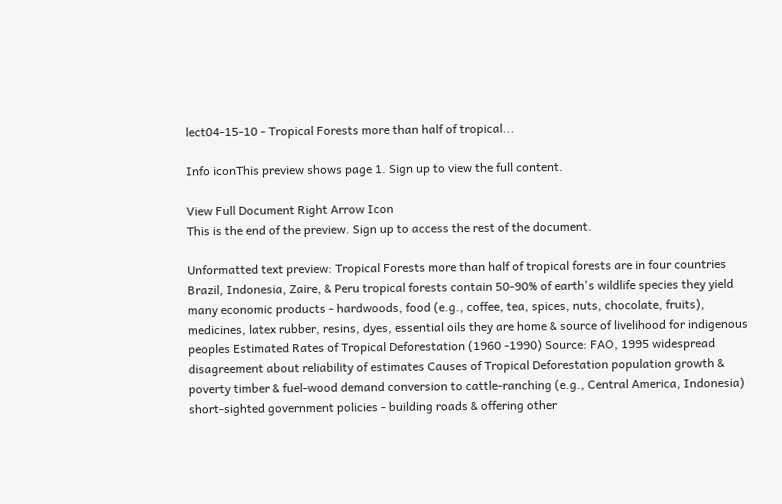lect04-15-10 - Tropical Forests more than half of tropical...

Info iconThis preview shows page 1. Sign up to view the full content.

View Full Document Right Arrow Icon
This is the end of the preview. Sign up to access the rest of the document.

Unformatted text preview: Tropical Forests more than half of tropical forests are in four countries Brazil, Indonesia, Zaire, & Peru tropical forests contain 50-90% of earth's wildlife species they yield many economic products - hardwoods, food (e.g., coffee, tea, spices, nuts, chocolate, fruits), medicines, latex rubber, resins, dyes, essential oils they are home & source of livelihood for indigenous peoples Estimated Rates of Tropical Deforestation (1960 -1990) Source: FAO, 1995 widespread disagreement about reliability of estimates Causes of Tropical Deforestation population growth & poverty timber & fuel-wood demand conversion to cattle-ranching (e.g., Central America, Indonesia) short-sighted government policies - building roads & offering other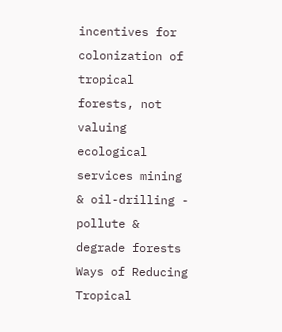incentives for colonization of tropical forests, not valuing ecological services mining & oil-drilling - pollute & degrade forests Ways of Reducing Tropical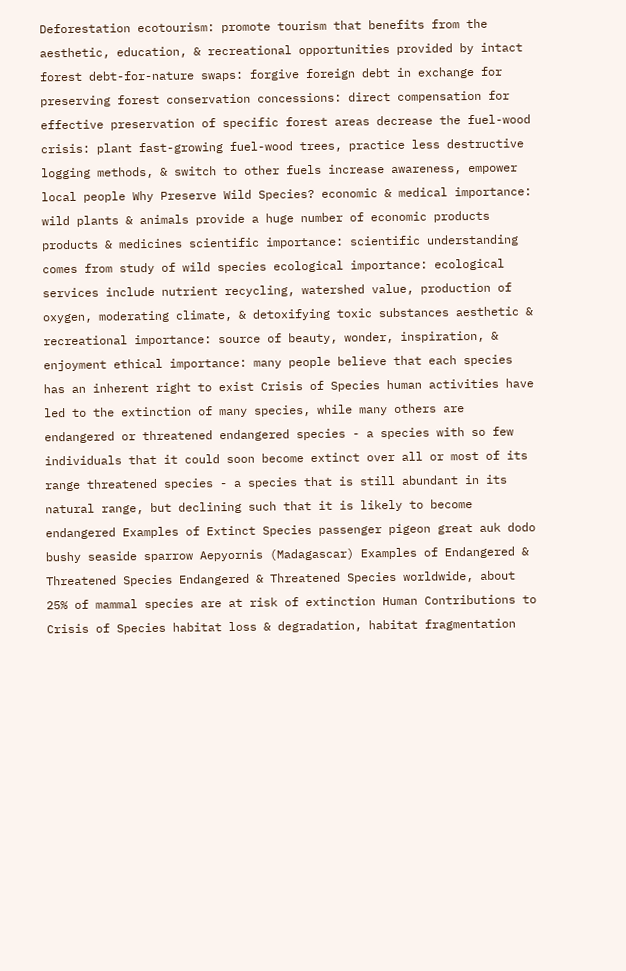Deforestation ecotourism: promote tourism that benefits from the aesthetic, education, & recreational opportunities provided by intact forest debt-for-nature swaps: forgive foreign debt in exchange for preserving forest conservation concessions: direct compensation for effective preservation of specific forest areas decrease the fuel-wood crisis: plant fast-growing fuel-wood trees, practice less destructive logging methods, & switch to other fuels increase awareness, empower local people Why Preserve Wild Species? economic & medical importance: wild plants & animals provide a huge number of economic products products & medicines scientific importance: scientific understanding comes from study of wild species ecological importance: ecological services include nutrient recycling, watershed value, production of oxygen, moderating climate, & detoxifying toxic substances aesthetic & recreational importance: source of beauty, wonder, inspiration, & enjoyment ethical importance: many people believe that each species has an inherent right to exist Crisis of Species human activities have led to the extinction of many species, while many others are endangered or threatened endangered species - a species with so few individuals that it could soon become extinct over all or most of its range threatened species - a species that is still abundant in its natural range, but declining such that it is likely to become endangered Examples of Extinct Species passenger pigeon great auk dodo bushy seaside sparrow Aepyornis (Madagascar) Examples of Endangered & Threatened Species Endangered & Threatened Species worldwide, about 25% of mammal species are at risk of extinction Human Contributions to Crisis of Species habitat loss & degradation, habitat fragmentation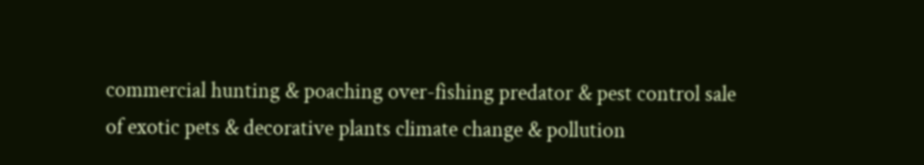commercial hunting & poaching over-fishing predator & pest control sale of exotic pets & decorative plants climate change & pollution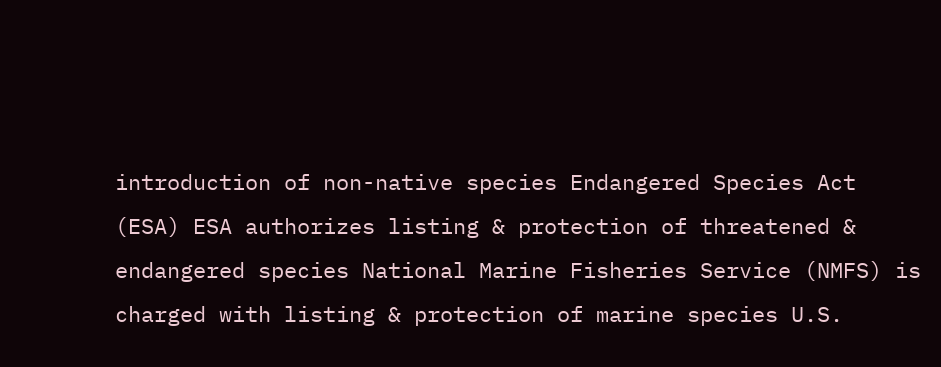introduction of non-native species Endangered Species Act (ESA) ESA authorizes listing & protection of threatened & endangered species National Marine Fisheries Service (NMFS) is charged with listing & protection of marine species U.S.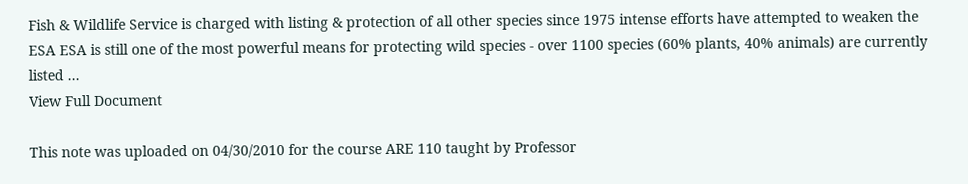Fish & Wildlife Service is charged with listing & protection of all other species since 1975 intense efforts have attempted to weaken the ESA ESA is still one of the most powerful means for protecting wild species - over 1100 species (60% plants, 40% animals) are currently listed ...
View Full Document

This note was uploaded on 04/30/2010 for the course ARE 110 taught by Professor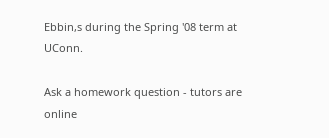Ebbin,s during the Spring '08 term at UConn.

Ask a homework question - tutors are online